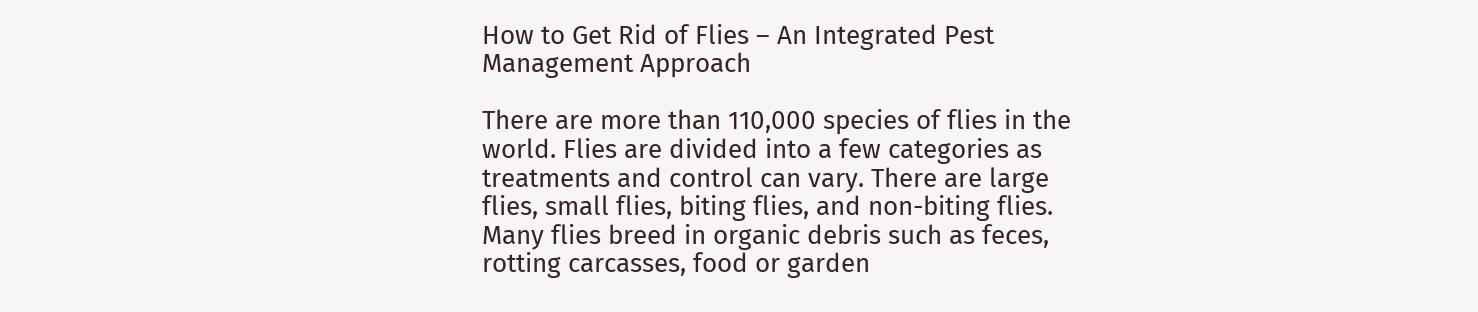How to Get Rid of Flies – An Integrated Pest Management Approach

There are more than 110,000 species of flies in the world. Flies are divided into a few categories as treatments and control can vary. There are large flies, small flies, biting flies, and non-biting flies. Many flies breed in organic debris such as feces, rotting carcasses, food or garden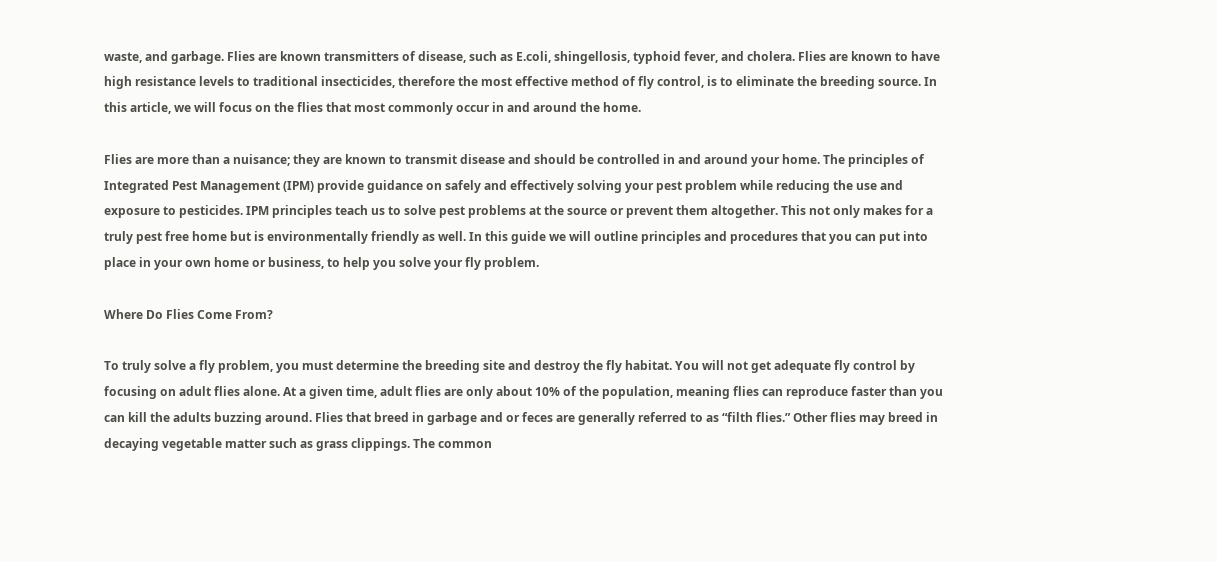waste, and garbage. Flies are known transmitters of disease, such as E.coli, shingellosis, typhoid fever, and cholera. Flies are known to have high resistance levels to traditional insecticides, therefore the most effective method of fly control, is to eliminate the breeding source. In this article, we will focus on the flies that most commonly occur in and around the home.

Flies are more than a nuisance; they are known to transmit disease and should be controlled in and around your home. The principles of Integrated Pest Management (IPM) provide guidance on safely and effectively solving your pest problem while reducing the use and exposure to pesticides. IPM principles teach us to solve pest problems at the source or prevent them altogether. This not only makes for a truly pest free home but is environmentally friendly as well. In this guide we will outline principles and procedures that you can put into place in your own home or business, to help you solve your fly problem.

Where Do Flies Come From?

To truly solve a fly problem, you must determine the breeding site and destroy the fly habitat. You will not get adequate fly control by focusing on adult flies alone. At a given time, adult flies are only about 10% of the population, meaning flies can reproduce faster than you can kill the adults buzzing around. Flies that breed in garbage and or feces are generally referred to as “filth flies.” Other flies may breed in decaying vegetable matter such as grass clippings. The common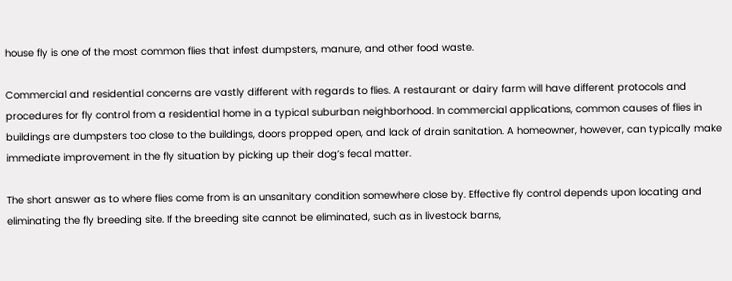house fly is one of the most common flies that infest dumpsters, manure, and other food waste.

Commercial and residential concerns are vastly different with regards to flies. A restaurant or dairy farm will have different protocols and procedures for fly control from a residential home in a typical suburban neighborhood. In commercial applications, common causes of flies in buildings are dumpsters too close to the buildings, doors propped open, and lack of drain sanitation. A homeowner, however, can typically make immediate improvement in the fly situation by picking up their dog’s fecal matter.

The short answer as to where flies come from is an unsanitary condition somewhere close by. Effective fly control depends upon locating and eliminating the fly breeding site. If the breeding site cannot be eliminated, such as in livestock barns,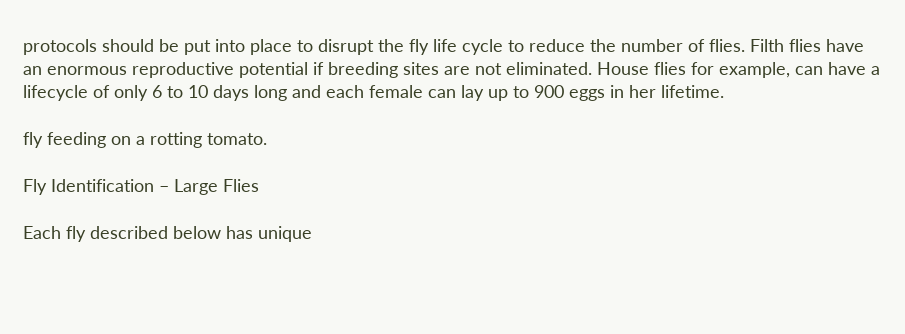protocols should be put into place to disrupt the fly life cycle to reduce the number of flies. Filth flies have an enormous reproductive potential if breeding sites are not eliminated. House flies for example, can have a lifecycle of only 6 to 10 days long and each female can lay up to 900 eggs in her lifetime.

fly feeding on a rotting tomato.

Fly Identification – Large Flies

Each fly described below has unique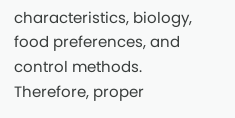characteristics, biology, food preferences, and control methods. Therefore, proper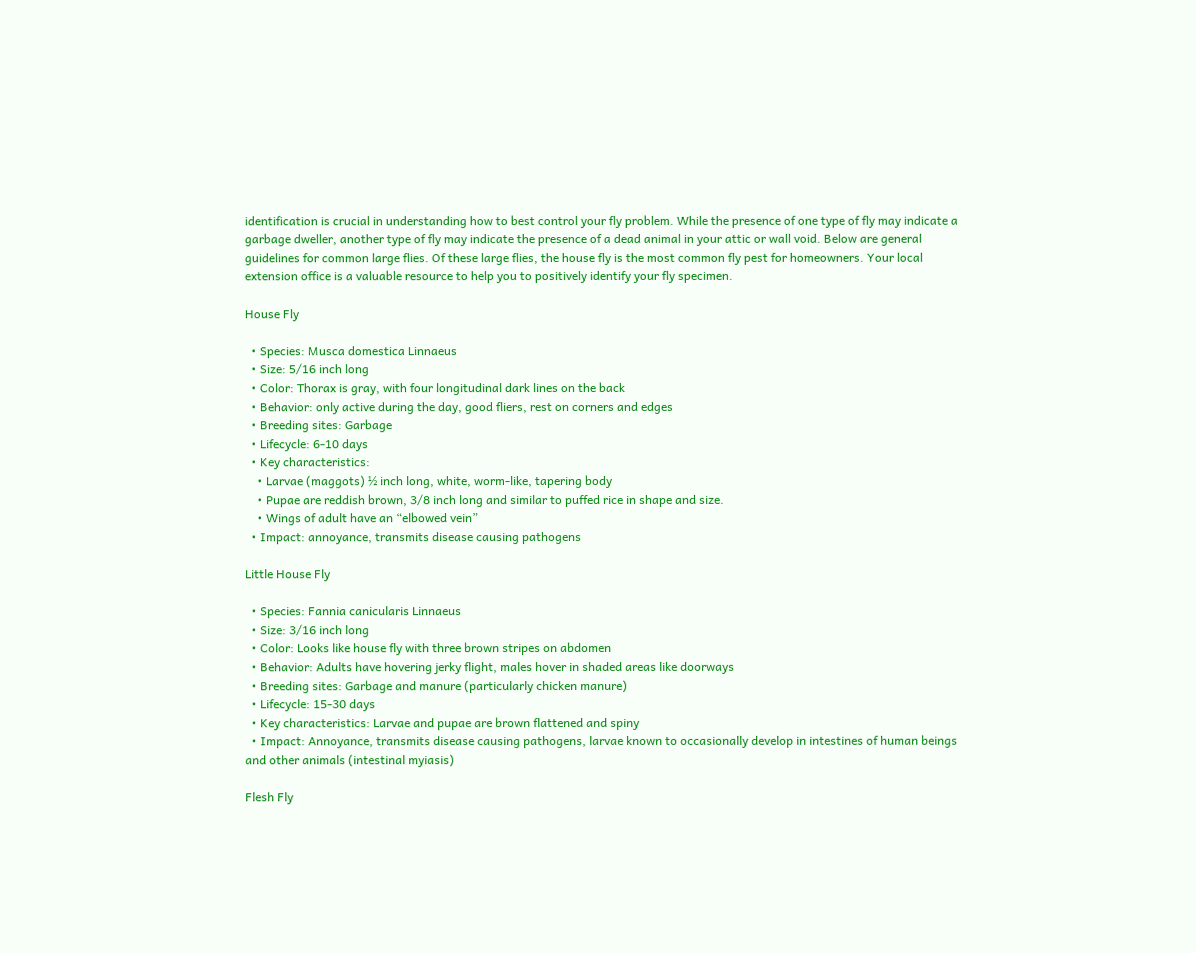identification is crucial in understanding how to best control your fly problem. While the presence of one type of fly may indicate a garbage dweller, another type of fly may indicate the presence of a dead animal in your attic or wall void. Below are general guidelines for common large flies. Of these large flies, the house fly is the most common fly pest for homeowners. Your local extension office is a valuable resource to help you to positively identify your fly specimen.

House Fly

  • Species: Musca domestica Linnaeus
  • Size: 5/16 inch long
  • Color: Thorax is gray, with four longitudinal dark lines on the back
  • Behavior: only active during the day, good fliers, rest on corners and edges
  • Breeding sites: Garbage
  • Lifecycle: 6-10 days
  • Key characteristics:
    • Larvae (maggots) ½ inch long, white, worm-like, tapering body
    • Pupae are reddish brown, 3/8 inch long and similar to puffed rice in shape and size.
    • Wings of adult have an “elbowed vein”
  • Impact: annoyance, transmits disease causing pathogens

Little House Fly

  • Species: Fannia canicularis Linnaeus
  • Size: 3/16 inch long
  • Color: Looks like house fly with three brown stripes on abdomen
  • Behavior: Adults have hovering jerky flight, males hover in shaded areas like doorways
  • Breeding sites: Garbage and manure (particularly chicken manure)
  • Lifecycle: 15-30 days
  • Key characteristics: Larvae and pupae are brown flattened and spiny
  • Impact: Annoyance, transmits disease causing pathogens, larvae known to occasionally develop in intestines of human beings and other animals (intestinal myiasis)

Flesh Fly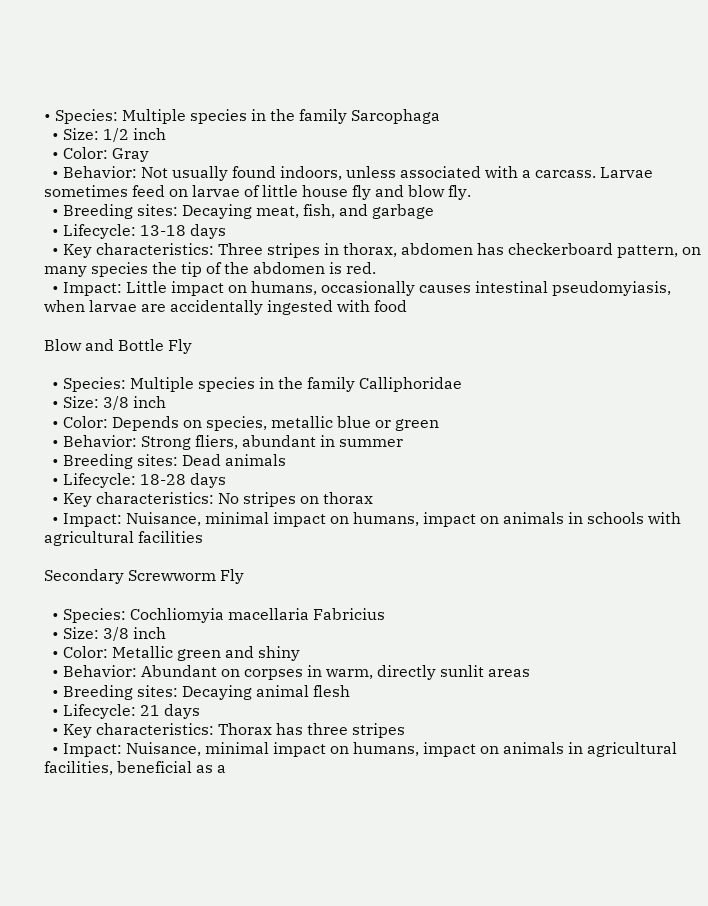• Species: Multiple species in the family Sarcophaga
  • Size: 1/2 inch
  • Color: Gray
  • Behavior: Not usually found indoors, unless associated with a carcass. Larvae sometimes feed on larvae of little house fly and blow fly.
  • Breeding sites: Decaying meat, fish, and garbage
  • Lifecycle: 13-18 days
  • Key characteristics: Three stripes in thorax, abdomen has checkerboard pattern, on many species the tip of the abdomen is red.
  • Impact: Little impact on humans, occasionally causes intestinal pseudomyiasis, when larvae are accidentally ingested with food

Blow and Bottle Fly

  • Species: Multiple species in the family Calliphoridae
  • Size: 3/8 inch
  • Color: Depends on species, metallic blue or green
  • Behavior: Strong fliers, abundant in summer
  • Breeding sites: Dead animals
  • Lifecycle: 18-28 days
  • Key characteristics: No stripes on thorax
  • Impact: Nuisance, minimal impact on humans, impact on animals in schools with agricultural facilities

Secondary Screwworm Fly

  • Species: Cochliomyia macellaria Fabricius
  • Size: 3/8 inch
  • Color: Metallic green and shiny
  • Behavior: Abundant on corpses in warm, directly sunlit areas
  • Breeding sites: Decaying animal flesh
  • Lifecycle: 21 days
  • Key characteristics: Thorax has three stripes
  • Impact: Nuisance, minimal impact on humans, impact on animals in agricultural facilities, beneficial as a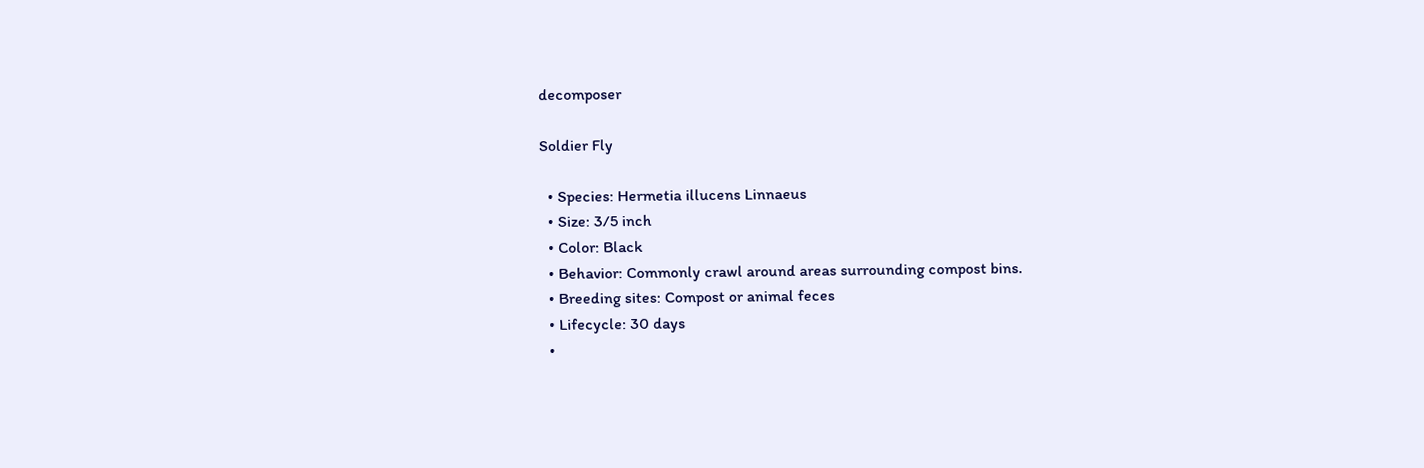decomposer

Soldier Fly

  • Species: Hermetia illucens Linnaeus
  • Size: 3/5 inch
  • Color: Black
  • Behavior: Commonly crawl around areas surrounding compost bins.
  • Breeding sites: Compost or animal feces
  • Lifecycle: 30 days
  •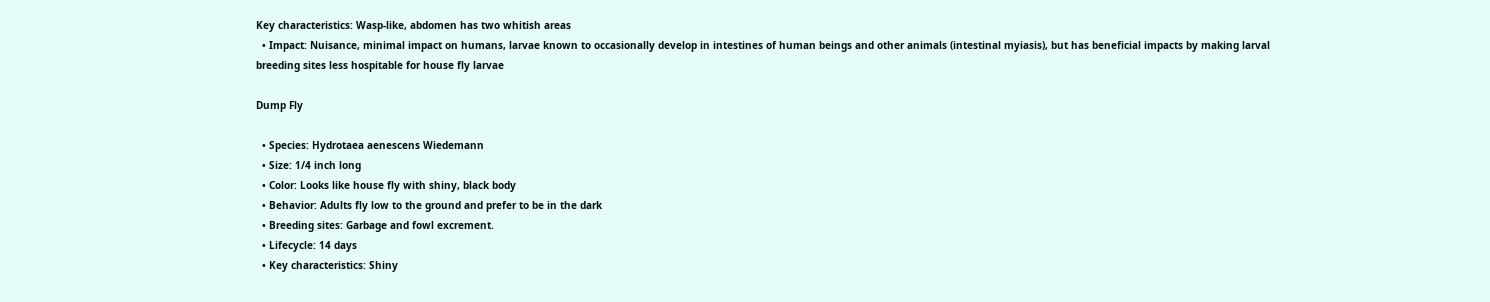Key characteristics: Wasp-like, abdomen has two whitish areas
  • Impact: Nuisance, minimal impact on humans, larvae known to occasionally develop in intestines of human beings and other animals (intestinal myiasis), but has beneficial impacts by making larval breeding sites less hospitable for house fly larvae

Dump Fly

  • Species: Hydrotaea aenescens Wiedemann
  • Size: 1/4 inch long
  • Color: Looks like house fly with shiny, black body
  • Behavior: Adults fly low to the ground and prefer to be in the dark
  • Breeding sites: Garbage and fowl excrement.
  • Lifecycle: 14 days
  • Key characteristics: Shiny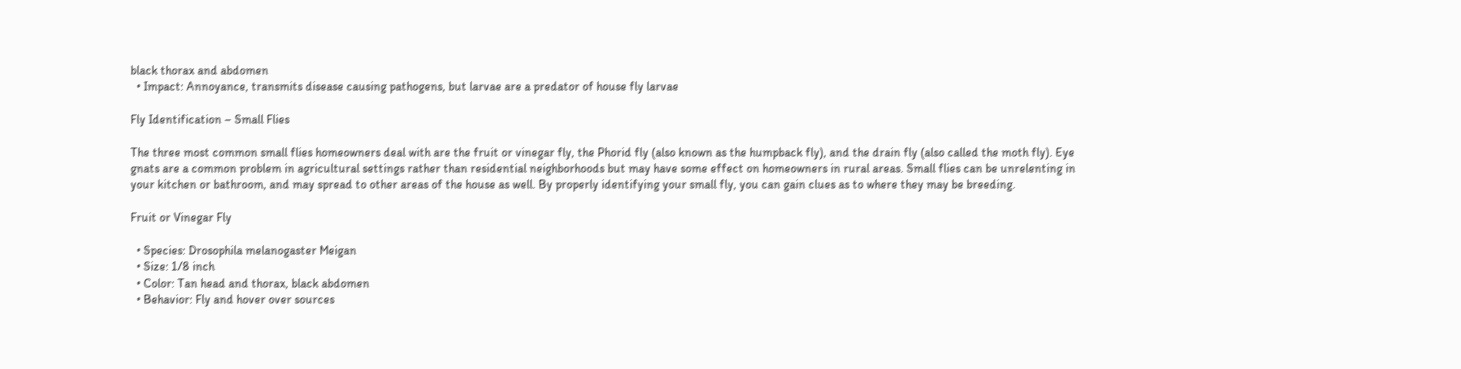black thorax and abdomen
  • Impact: Annoyance, transmits disease causing pathogens, but larvae are a predator of house fly larvae

Fly Identification – Small Flies

The three most common small flies homeowners deal with are the fruit or vinegar fly, the Phorid fly (also known as the humpback fly), and the drain fly (also called the moth fly). Eye gnats are a common problem in agricultural settings rather than residential neighborhoods but may have some effect on homeowners in rural areas. Small flies can be unrelenting in your kitchen or bathroom, and may spread to other areas of the house as well. By properly identifying your small fly, you can gain clues as to where they may be breeding.

Fruit or Vinegar Fly

  • Species: Drosophila melanogaster Meigan
  • Size: 1/8 inch
  • Color: Tan head and thorax, black abdomen
  • Behavior: Fly and hover over sources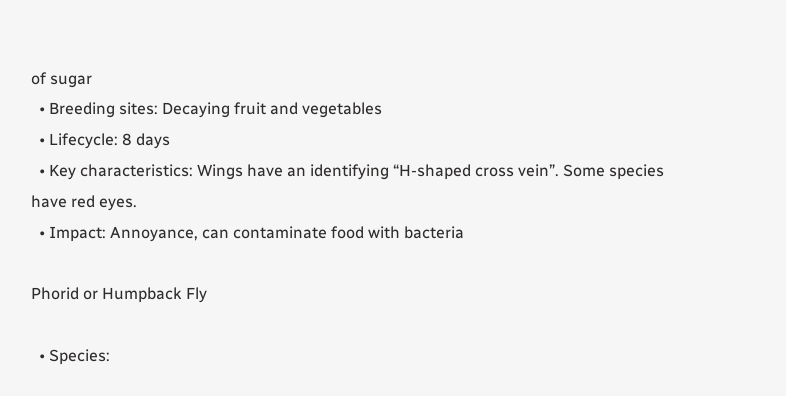of sugar
  • Breeding sites: Decaying fruit and vegetables
  • Lifecycle: 8 days
  • Key characteristics: Wings have an identifying “H-shaped cross vein”. Some species have red eyes.
  • Impact: Annoyance, can contaminate food with bacteria

Phorid or Humpback Fly

  • Species: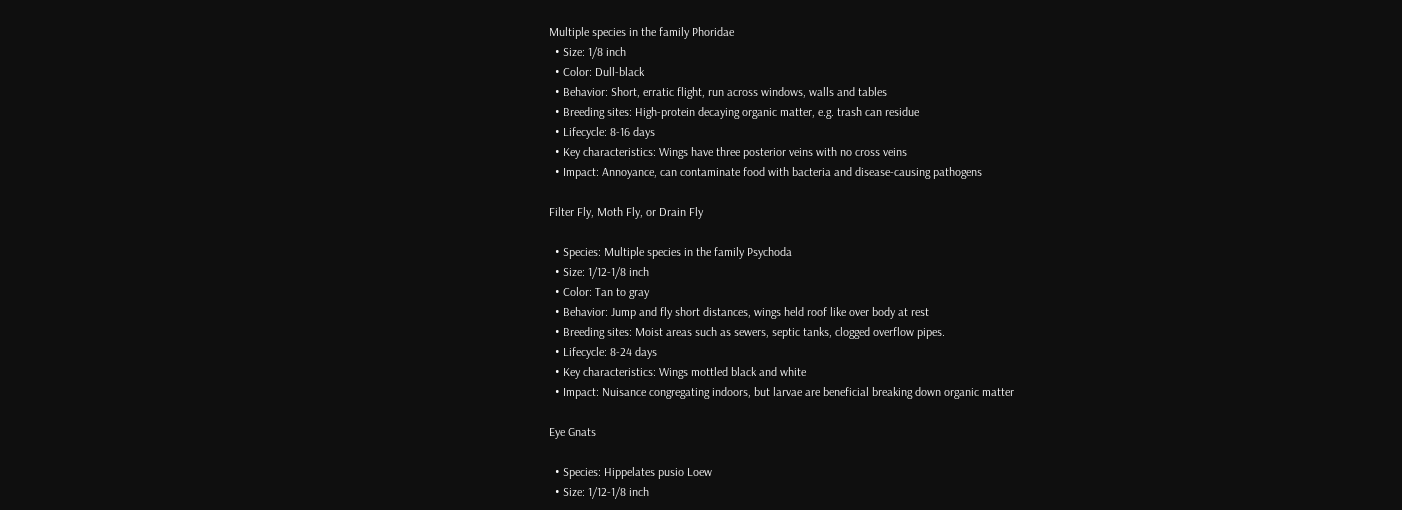Multiple species in the family Phoridae
  • Size: 1/8 inch
  • Color: Dull-black
  • Behavior: Short, erratic flight, run across windows, walls and tables
  • Breeding sites: High-protein decaying organic matter, e.g. trash can residue
  • Lifecycle: 8-16 days
  • Key characteristics: Wings have three posterior veins with no cross veins
  • Impact: Annoyance, can contaminate food with bacteria and disease-causing pathogens

Filter Fly, Moth Fly, or Drain Fly

  • Species: Multiple species in the family Psychoda
  • Size: 1/12-1/8 inch
  • Color: Tan to gray
  • Behavior: Jump and fly short distances, wings held roof like over body at rest
  • Breeding sites: Moist areas such as sewers, septic tanks, clogged overflow pipes.
  • Lifecycle: 8-24 days
  • Key characteristics: Wings mottled black and white
  • Impact: Nuisance congregating indoors, but larvae are beneficial breaking down organic matter

Eye Gnats

  • Species: Hippelates pusio Loew
  • Size: 1/12-1/8 inch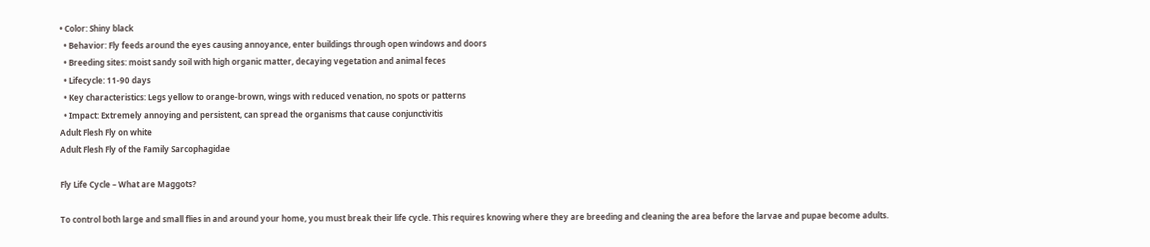• Color: Shiny black
  • Behavior: Fly feeds around the eyes causing annoyance, enter buildings through open windows and doors
  • Breeding sites: moist sandy soil with high organic matter, decaying vegetation and animal feces
  • Lifecycle: 11-90 days
  • Key characteristics: Legs yellow to orange-brown, wings with reduced venation, no spots or patterns
  • Impact: Extremely annoying and persistent, can spread the organisms that cause conjunctivitis
Adult Flesh Fly on white
Adult Flesh Fly of the Family Sarcophagidae

Fly Life Cycle – What are Maggots?

To control both large and small flies in and around your home, you must break their life cycle. This requires knowing where they are breeding and cleaning the area before the larvae and pupae become adults.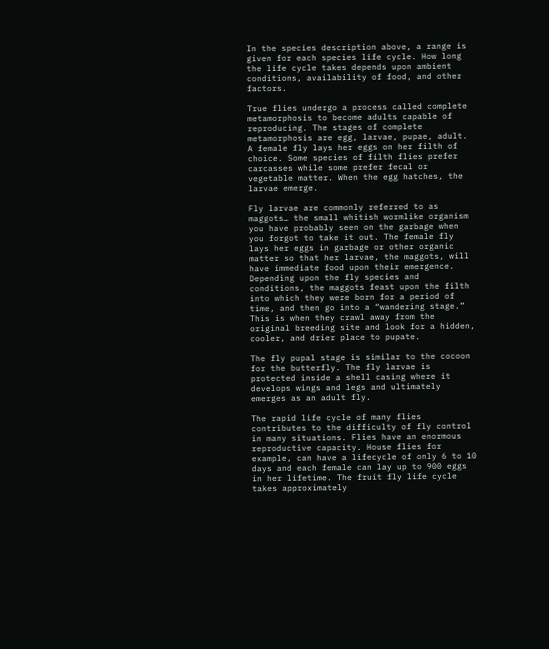In the species description above, a range is given for each species life cycle. How long the life cycle takes depends upon ambient conditions, availability of food, and other factors.

True flies undergo a process called complete metamorphosis to become adults capable of reproducing. The stages of complete metamorphosis are egg, larvae, pupae, adult. A female fly lays her eggs on her filth of choice. Some species of filth flies prefer carcasses while some prefer fecal or vegetable matter. When the egg hatches, the larvae emerge.

Fly larvae are commonly referred to as maggots… the small whitish wormlike organism you have probably seen on the garbage when you forgot to take it out. The female fly lays her eggs in garbage or other organic matter so that her larvae, the maggots, will have immediate food upon their emergence. Depending upon the fly species and conditions, the maggots feast upon the filth into which they were born for a period of time, and then go into a “wandering stage.” This is when they crawl away from the original breeding site and look for a hidden, cooler, and drier place to pupate.

The fly pupal stage is similar to the cocoon for the butterfly. The fly larvae is protected inside a shell casing where it develops wings and legs and ultimately emerges as an adult fly.

The rapid life cycle of many flies contributes to the difficulty of fly control in many situations. Flies have an enormous reproductive capacity. House flies for example, can have a lifecycle of only 6 to 10 days and each female can lay up to 900 eggs in her lifetime. The fruit fly life cycle takes approximately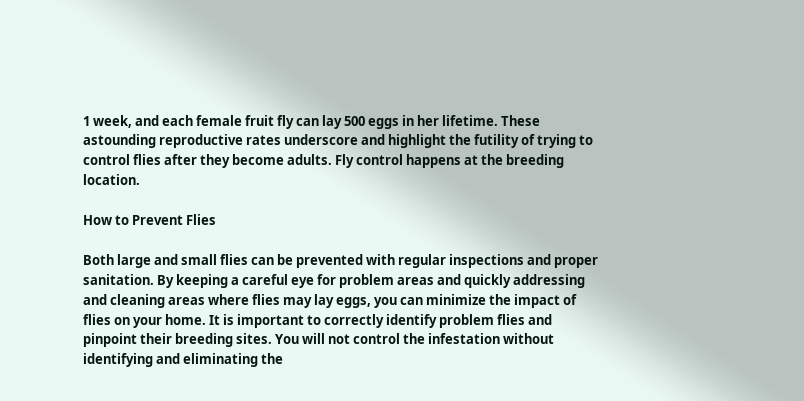1 week, and each female fruit fly can lay 500 eggs in her lifetime. These astounding reproductive rates underscore and highlight the futility of trying to control flies after they become adults. Fly control happens at the breeding location.

How to Prevent Flies

Both large and small flies can be prevented with regular inspections and proper sanitation. By keeping a careful eye for problem areas and quickly addressing and cleaning areas where flies may lay eggs, you can minimize the impact of flies on your home. It is important to correctly identify problem flies and pinpoint their breeding sites. You will not control the infestation without identifying and eliminating the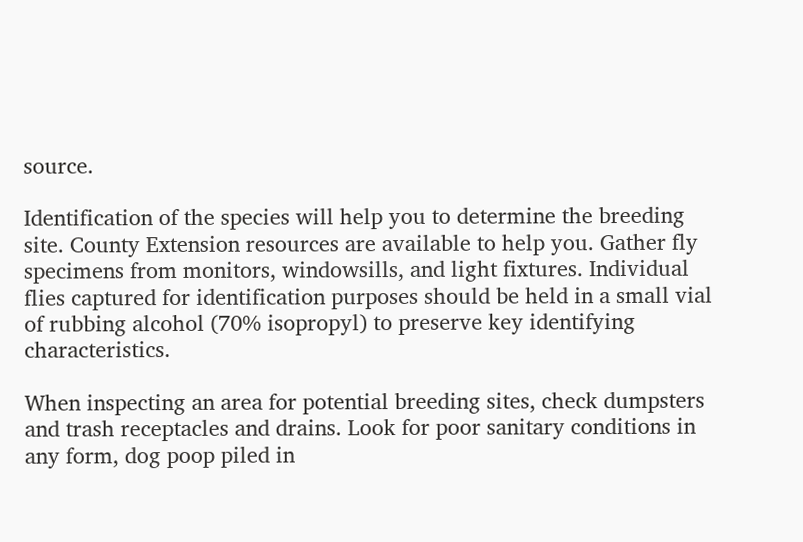source.

Identification of the species will help you to determine the breeding site. County Extension resources are available to help you. Gather fly specimens from monitors, windowsills, and light fixtures. Individual flies captured for identification purposes should be held in a small vial of rubbing alcohol (70% isopropyl) to preserve key identifying characteristics.

When inspecting an area for potential breeding sites, check dumpsters and trash receptacles and drains. Look for poor sanitary conditions in any form, dog poop piled in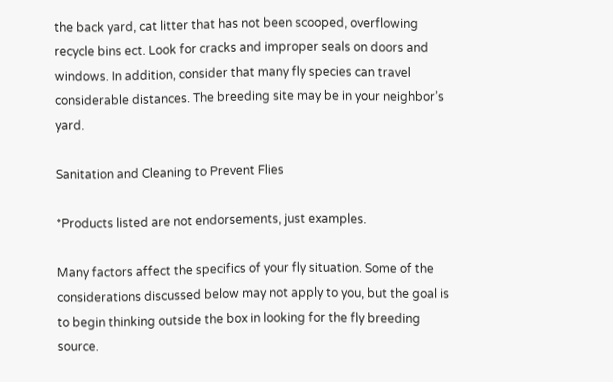the back yard, cat litter that has not been scooped, overflowing recycle bins ect. Look for cracks and improper seals on doors and windows. In addition, consider that many fly species can travel considerable distances. The breeding site may be in your neighbor’s yard.

Sanitation and Cleaning to Prevent Flies

*Products listed are not endorsements, just examples.

Many factors affect the specifics of your fly situation. Some of the considerations discussed below may not apply to you, but the goal is to begin thinking outside the box in looking for the fly breeding source.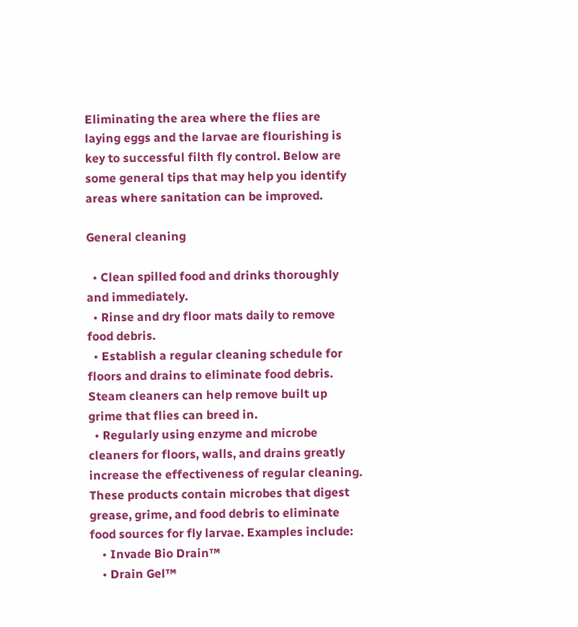Eliminating the area where the flies are laying eggs and the larvae are flourishing is key to successful filth fly control. Below are some general tips that may help you identify areas where sanitation can be improved.

General cleaning

  • Clean spilled food and drinks thoroughly and immediately.
  • Rinse and dry floor mats daily to remove food debris.
  • Establish a regular cleaning schedule for floors and drains to eliminate food debris. Steam cleaners can help remove built up grime that flies can breed in.
  • Regularly using enzyme and microbe cleaners for floors, walls, and drains greatly increase the effectiveness of regular cleaning. These products contain microbes that digest grease, grime, and food debris to eliminate food sources for fly larvae. Examples include:
    • Invade Bio Drain™
    • Drain Gel™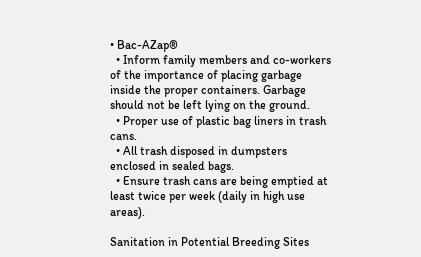• Bac-AZap®
  • Inform family members and co-workers of the importance of placing garbage inside the proper containers. Garbage should not be left lying on the ground.
  • Proper use of plastic bag liners in trash cans.
  • All trash disposed in dumpsters enclosed in sealed bags.
  • Ensure trash cans are being emptied at least twice per week (daily in high use areas).

Sanitation in Potential Breeding Sites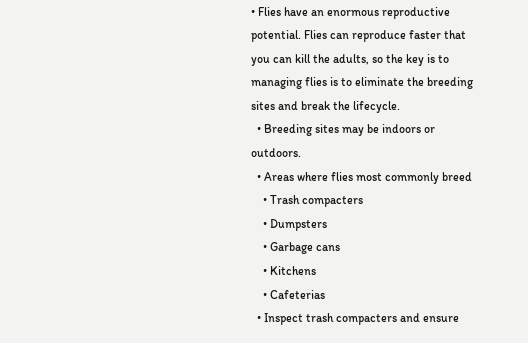• Flies have an enormous reproductive potential. Flies can reproduce faster that you can kill the adults, so the key is to managing flies is to eliminate the breeding sites and break the lifecycle.
  • Breeding sites may be indoors or outdoors.
  • Areas where flies most commonly breed
    • Trash compacters
    • Dumpsters
    • Garbage cans
    • Kitchens
    • Cafeterias
  • Inspect trash compacters and ensure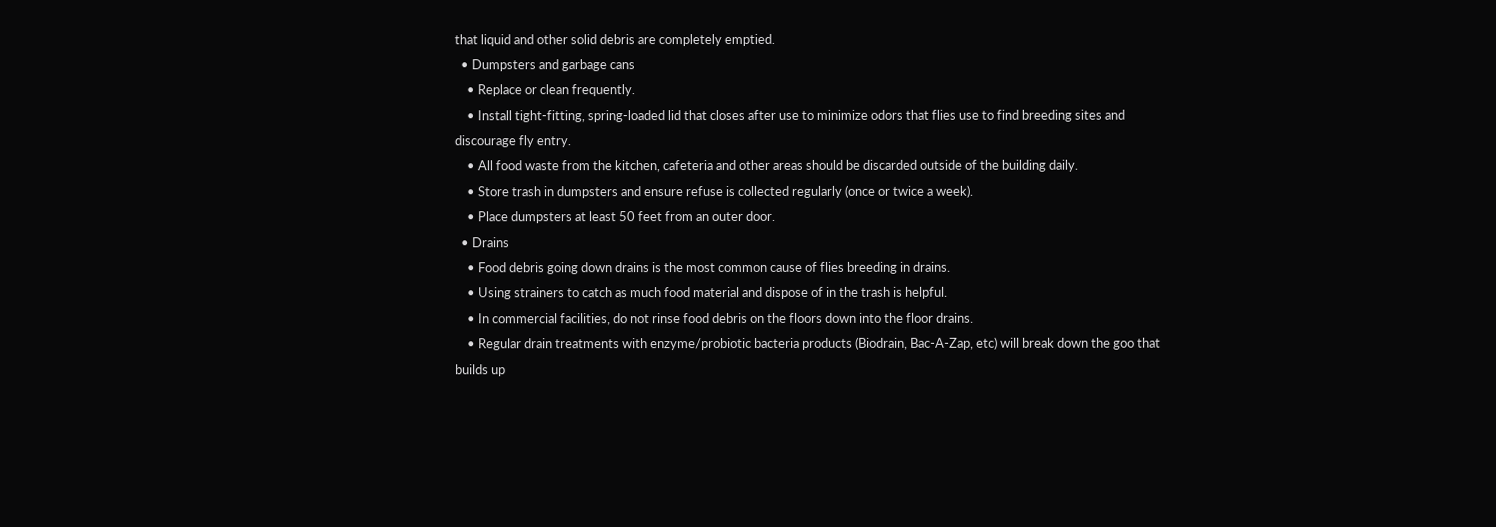that liquid and other solid debris are completely emptied.
  • Dumpsters and garbage cans
    • Replace or clean frequently.
    • Install tight-fitting, spring-loaded lid that closes after use to minimize odors that flies use to find breeding sites and discourage fly entry.
    • All food waste from the kitchen, cafeteria and other areas should be discarded outside of the building daily.
    • Store trash in dumpsters and ensure refuse is collected regularly (once or twice a week).
    • Place dumpsters at least 50 feet from an outer door.
  • Drains
    • Food debris going down drains is the most common cause of flies breeding in drains.
    • Using strainers to catch as much food material and dispose of in the trash is helpful.
    • In commercial facilities, do not rinse food debris on the floors down into the floor drains.
    • Regular drain treatments with enzyme/probiotic bacteria products (Biodrain, Bac-A-Zap, etc) will break down the goo that builds up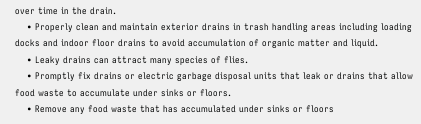over time in the drain.
    • Properly clean and maintain exterior drains in trash handling areas including loading docks and indoor floor drains to avoid accumulation of organic matter and liquid.
    • Leaky drains can attract many species of flies.
    • Promptly fix drains or electric garbage disposal units that leak or drains that allow food waste to accumulate under sinks or floors.
    • Remove any food waste that has accumulated under sinks or floors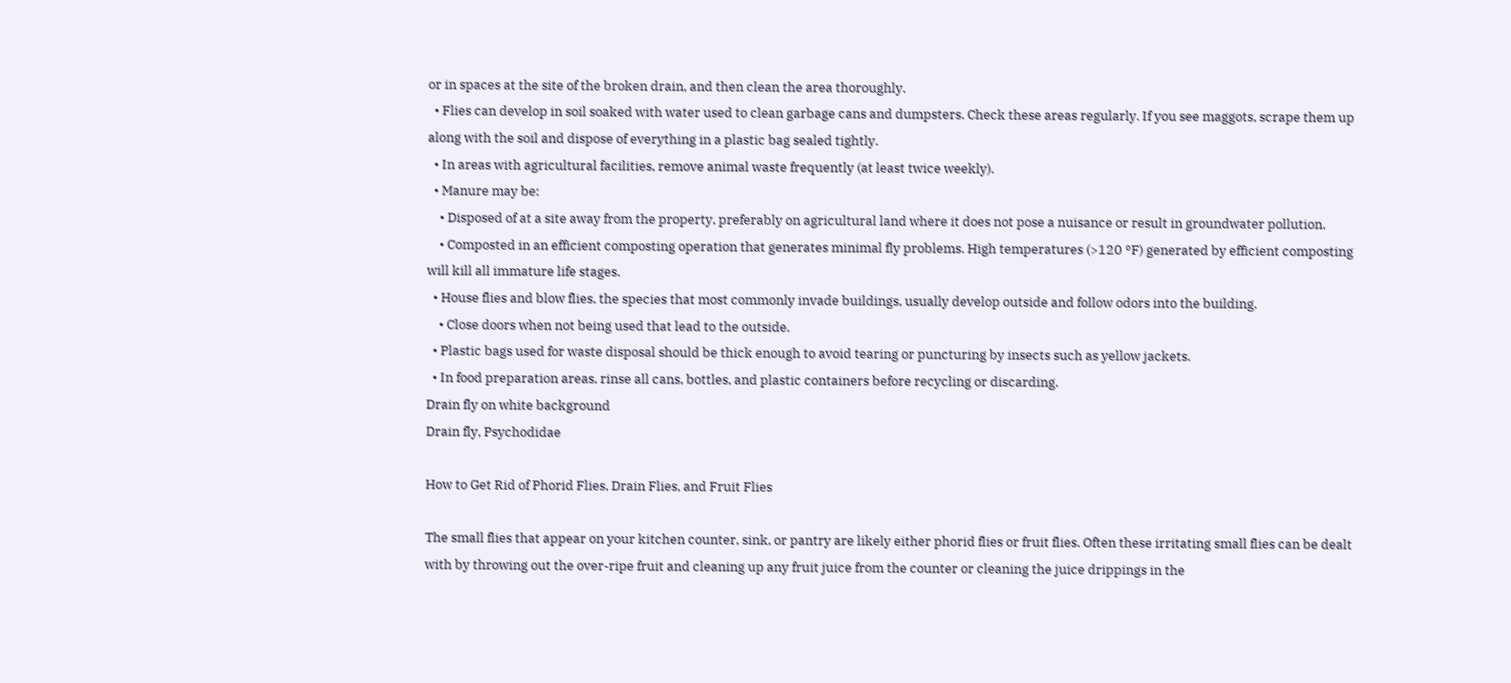or in spaces at the site of the broken drain, and then clean the area thoroughly.
  • Flies can develop in soil soaked with water used to clean garbage cans and dumpsters. Check these areas regularly. If you see maggots, scrape them up along with the soil and dispose of everything in a plastic bag sealed tightly.
  • In areas with agricultural facilities, remove animal waste frequently (at least twice weekly).
  • Manure may be:
    • Disposed of at a site away from the property, preferably on agricultural land where it does not pose a nuisance or result in groundwater pollution.
    • Composted in an efficient composting operation that generates minimal fly problems. High temperatures (>120 °F) generated by efficient composting will kill all immature life stages.
  • House flies and blow flies, the species that most commonly invade buildings, usually develop outside and follow odors into the building.
    • Close doors when not being used that lead to the outside.
  • Plastic bags used for waste disposal should be thick enough to avoid tearing or puncturing by insects such as yellow jackets.
  • In food preparation areas, rinse all cans, bottles, and plastic containers before recycling or discarding.
Drain fly on white background
Drain fly, Psychodidae

How to Get Rid of Phorid Flies, Drain Flies, and Fruit Flies

The small flies that appear on your kitchen counter, sink, or pantry are likely either phorid flies or fruit flies. Often these irritating small flies can be dealt with by throwing out the over-ripe fruit and cleaning up any fruit juice from the counter or cleaning the juice drippings in the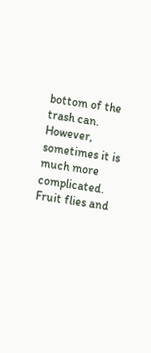bottom of the trash can. However, sometimes it is much more complicated. Fruit flies and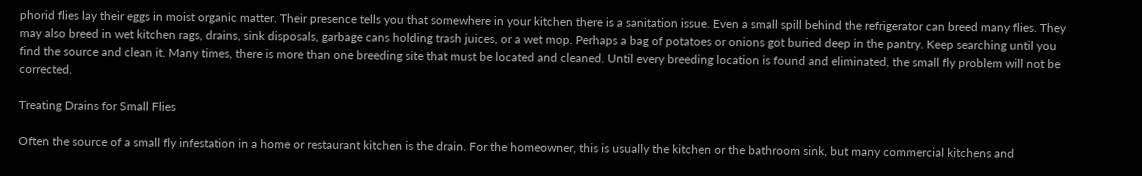phorid flies lay their eggs in moist organic matter. Their presence tells you that somewhere in your kitchen there is a sanitation issue. Even a small spill behind the refrigerator can breed many flies. They may also breed in wet kitchen rags, drains, sink disposals, garbage cans holding trash juices, or a wet mop. Perhaps a bag of potatoes or onions got buried deep in the pantry. Keep searching until you find the source and clean it. Many times, there is more than one breeding site that must be located and cleaned. Until every breeding location is found and eliminated, the small fly problem will not be corrected.

Treating Drains for Small Flies

Often the source of a small fly infestation in a home or restaurant kitchen is the drain. For the homeowner, this is usually the kitchen or the bathroom sink, but many commercial kitchens and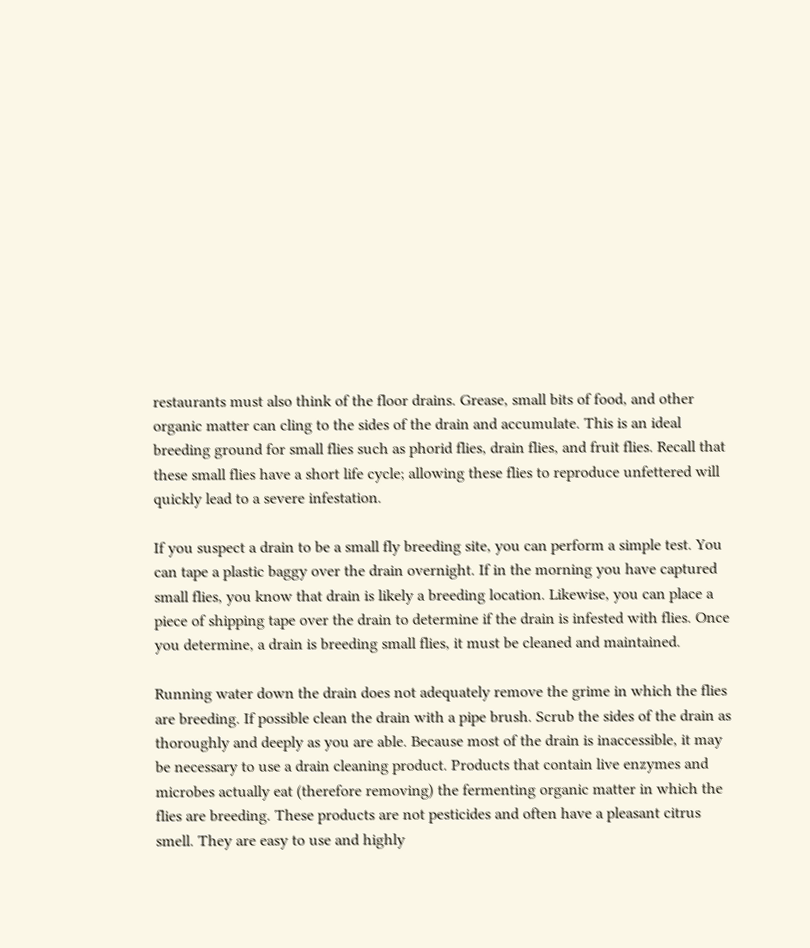restaurants must also think of the floor drains. Grease, small bits of food, and other organic matter can cling to the sides of the drain and accumulate. This is an ideal breeding ground for small flies such as phorid flies, drain flies, and fruit flies. Recall that these small flies have a short life cycle; allowing these flies to reproduce unfettered will quickly lead to a severe infestation.

If you suspect a drain to be a small fly breeding site, you can perform a simple test. You can tape a plastic baggy over the drain overnight. If in the morning you have captured small flies, you know that drain is likely a breeding location. Likewise, you can place a piece of shipping tape over the drain to determine if the drain is infested with flies. Once you determine, a drain is breeding small flies, it must be cleaned and maintained.

Running water down the drain does not adequately remove the grime in which the flies are breeding. If possible clean the drain with a pipe brush. Scrub the sides of the drain as thoroughly and deeply as you are able. Because most of the drain is inaccessible, it may be necessary to use a drain cleaning product. Products that contain live enzymes and microbes actually eat (therefore removing) the fermenting organic matter in which the flies are breeding. These products are not pesticides and often have a pleasant citrus smell. They are easy to use and highly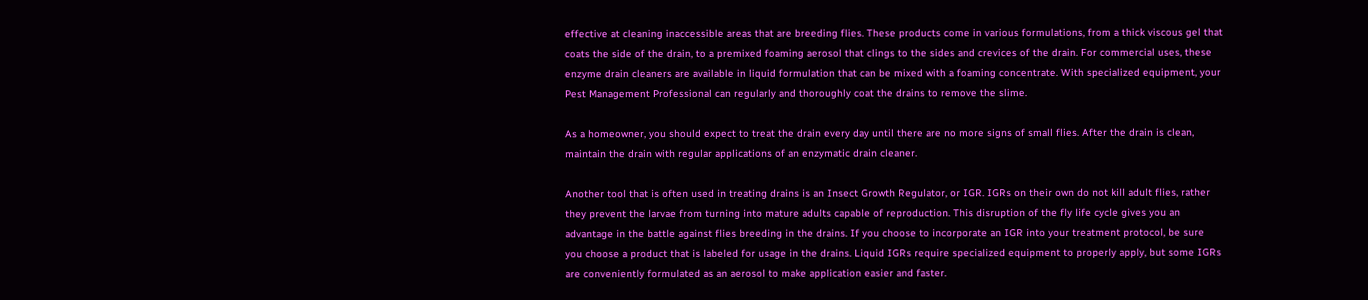effective at cleaning inaccessible areas that are breeding flies. These products come in various formulations, from a thick viscous gel that coats the side of the drain, to a premixed foaming aerosol that clings to the sides and crevices of the drain. For commercial uses, these enzyme drain cleaners are available in liquid formulation that can be mixed with a foaming concentrate. With specialized equipment, your Pest Management Professional can regularly and thoroughly coat the drains to remove the slime.

As a homeowner, you should expect to treat the drain every day until there are no more signs of small flies. After the drain is clean, maintain the drain with regular applications of an enzymatic drain cleaner.

Another tool that is often used in treating drains is an Insect Growth Regulator, or IGR. IGRs on their own do not kill adult flies, rather they prevent the larvae from turning into mature adults capable of reproduction. This disruption of the fly life cycle gives you an advantage in the battle against flies breeding in the drains. If you choose to incorporate an IGR into your treatment protocol, be sure you choose a product that is labeled for usage in the drains. Liquid IGRs require specialized equipment to properly apply, but some IGRs are conveniently formulated as an aerosol to make application easier and faster.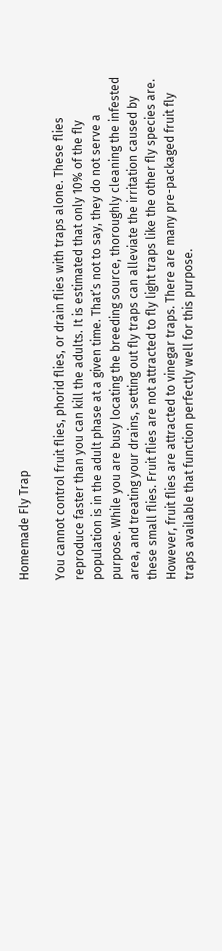Homemade Fly Trap

You cannot control fruit flies, phorid flies, or drain flies with traps alone. These flies reproduce faster than you can kill the adults. It is estimated that only 10% of the fly population is in the adult phase at a given time. That’s not to say, they do not serve a purpose. While you are busy locating the breeding source, thoroughly cleaning the infested area, and treating your drains, setting out fly traps can alleviate the irritation caused by these small flies. Fruit flies are not attracted to fly light traps like the other fly species are. However, fruit flies are attracted to vinegar traps. There are many pre-packaged fruit fly traps available that function perfectly well for this purpose.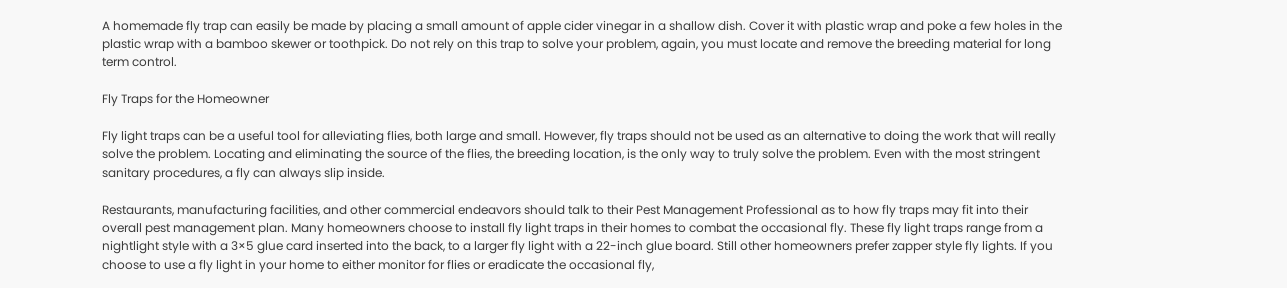A homemade fly trap can easily be made by placing a small amount of apple cider vinegar in a shallow dish. Cover it with plastic wrap and poke a few holes in the plastic wrap with a bamboo skewer or toothpick. Do not rely on this trap to solve your problem, again, you must locate and remove the breeding material for long term control.

Fly Traps for the Homeowner

Fly light traps can be a useful tool for alleviating flies, both large and small. However, fly traps should not be used as an alternative to doing the work that will really solve the problem. Locating and eliminating the source of the flies, the breeding location, is the only way to truly solve the problem. Even with the most stringent sanitary procedures, a fly can always slip inside.

Restaurants, manufacturing facilities, and other commercial endeavors should talk to their Pest Management Professional as to how fly traps may fit into their overall pest management plan. Many homeowners choose to install fly light traps in their homes to combat the occasional fly. These fly light traps range from a nightlight style with a 3×5 glue card inserted into the back, to a larger fly light with a 22-inch glue board. Still other homeowners prefer zapper style fly lights. If you choose to use a fly light in your home to either monitor for flies or eradicate the occasional fly,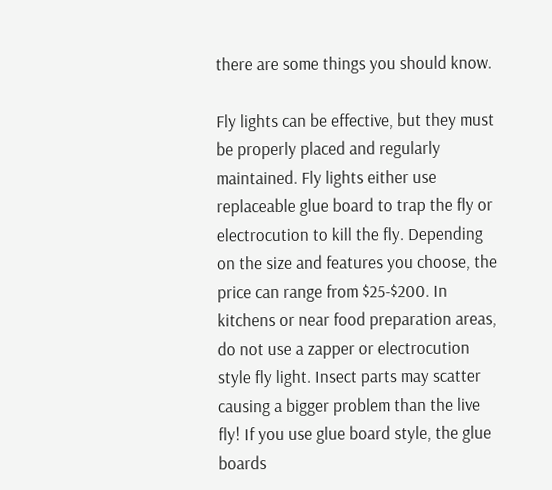there are some things you should know.

Fly lights can be effective, but they must be properly placed and regularly maintained. Fly lights either use replaceable glue board to trap the fly or electrocution to kill the fly. Depending on the size and features you choose, the price can range from $25-$200. In kitchens or near food preparation areas, do not use a zapper or electrocution style fly light. Insect parts may scatter causing a bigger problem than the live fly! If you use glue board style, the glue boards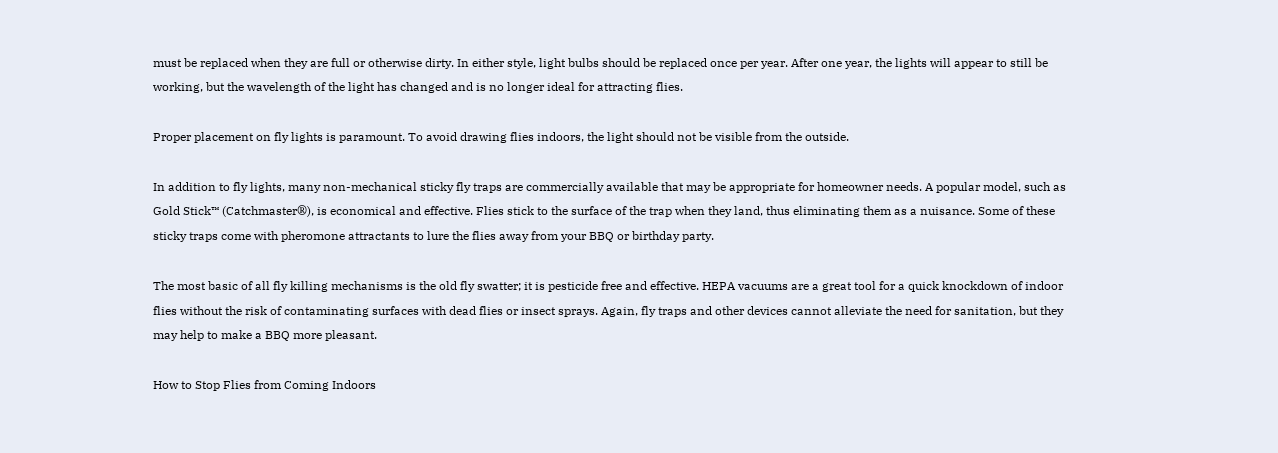must be replaced when they are full or otherwise dirty. In either style, light bulbs should be replaced once per year. After one year, the lights will appear to still be working, but the wavelength of the light has changed and is no longer ideal for attracting flies.

Proper placement on fly lights is paramount. To avoid drawing flies indoors, the light should not be visible from the outside.

In addition to fly lights, many non-mechanical sticky fly traps are commercially available that may be appropriate for homeowner needs. A popular model, such as Gold Stick™ (Catchmaster®), is economical and effective. Flies stick to the surface of the trap when they land, thus eliminating them as a nuisance. Some of these sticky traps come with pheromone attractants to lure the flies away from your BBQ or birthday party.

The most basic of all fly killing mechanisms is the old fly swatter; it is pesticide free and effective. HEPA vacuums are a great tool for a quick knockdown of indoor flies without the risk of contaminating surfaces with dead flies or insect sprays. Again, fly traps and other devices cannot alleviate the need for sanitation, but they may help to make a BBQ more pleasant.

How to Stop Flies from Coming Indoors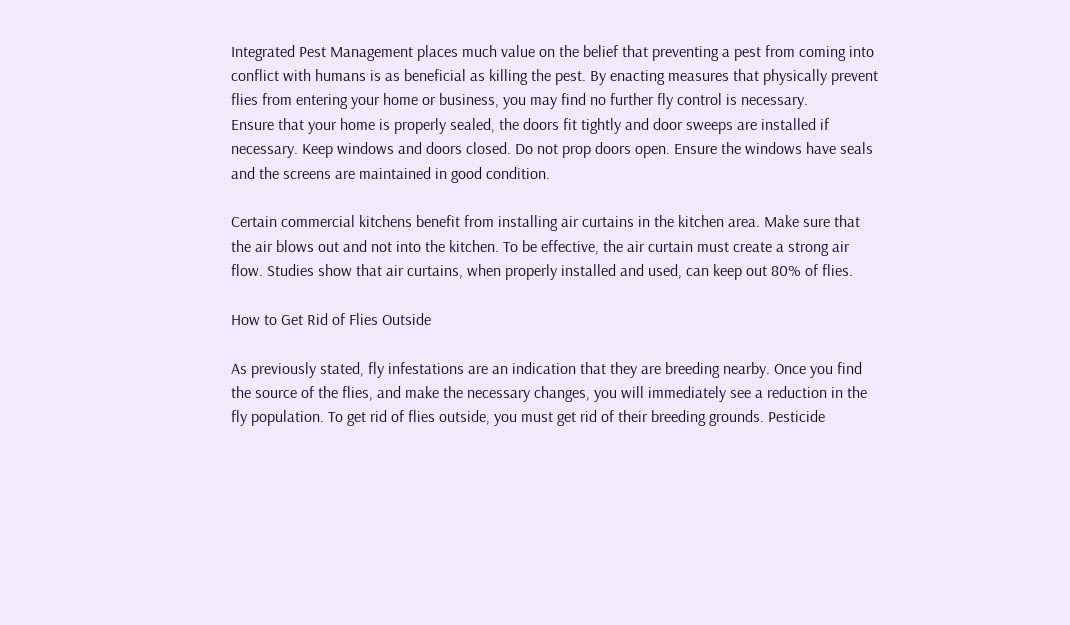Integrated Pest Management places much value on the belief that preventing a pest from coming into conflict with humans is as beneficial as killing the pest. By enacting measures that physically prevent flies from entering your home or business, you may find no further fly control is necessary.
Ensure that your home is properly sealed, the doors fit tightly and door sweeps are installed if necessary. Keep windows and doors closed. Do not prop doors open. Ensure the windows have seals and the screens are maintained in good condition.

Certain commercial kitchens benefit from installing air curtains in the kitchen area. Make sure that the air blows out and not into the kitchen. To be effective, the air curtain must create a strong air flow. Studies show that air curtains, when properly installed and used, can keep out 80% of flies.

How to Get Rid of Flies Outside

As previously stated, fly infestations are an indication that they are breeding nearby. Once you find the source of the flies, and make the necessary changes, you will immediately see a reduction in the fly population. To get rid of flies outside, you must get rid of their breeding grounds. Pesticide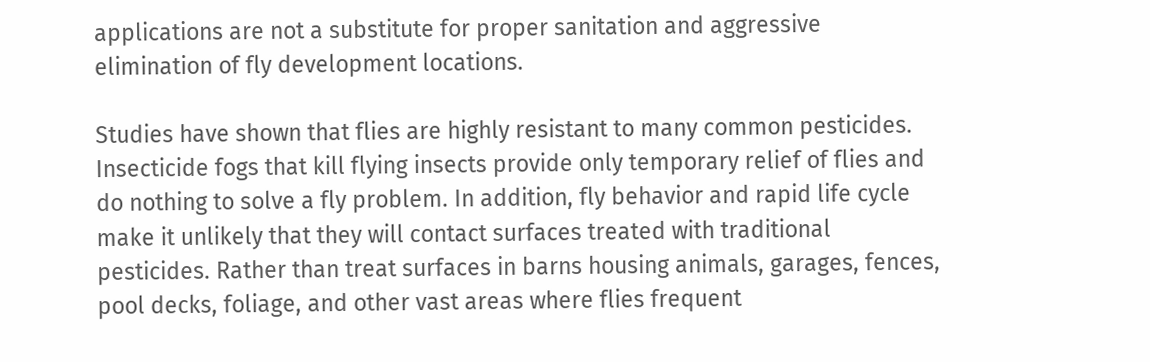applications are not a substitute for proper sanitation and aggressive elimination of fly development locations.

Studies have shown that flies are highly resistant to many common pesticides. Insecticide fogs that kill flying insects provide only temporary relief of flies and do nothing to solve a fly problem. In addition, fly behavior and rapid life cycle make it unlikely that they will contact surfaces treated with traditional pesticides. Rather than treat surfaces in barns housing animals, garages, fences, pool decks, foliage, and other vast areas where flies frequent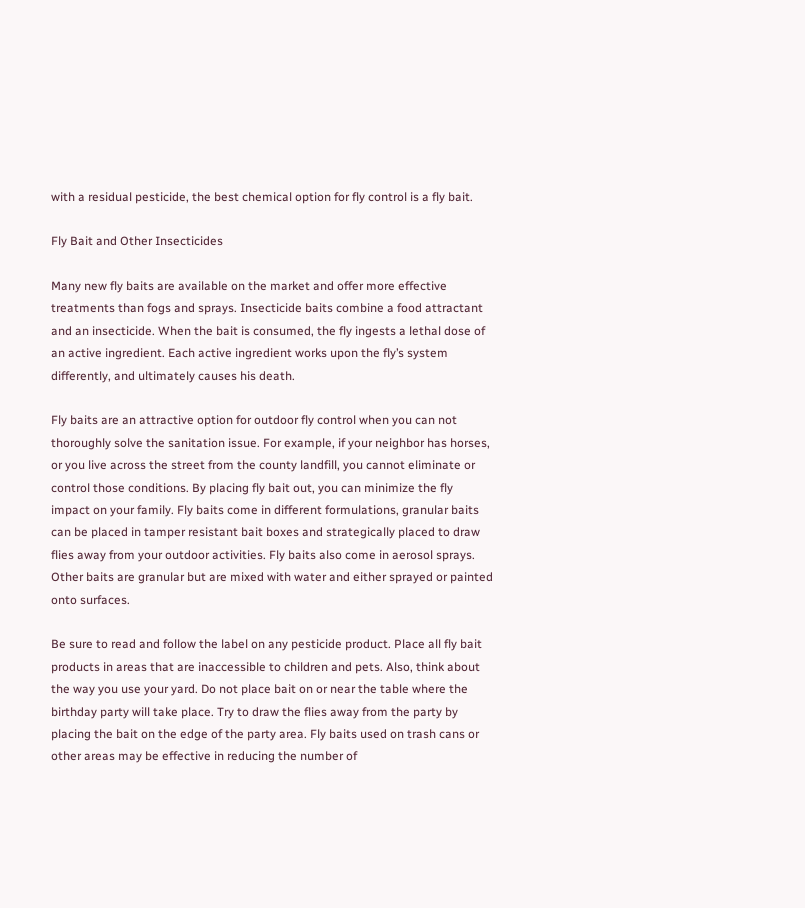with a residual pesticide, the best chemical option for fly control is a fly bait.

Fly Bait and Other Insecticides

Many new fly baits are available on the market and offer more effective treatments than fogs and sprays. Insecticide baits combine a food attractant and an insecticide. When the bait is consumed, the fly ingests a lethal dose of an active ingredient. Each active ingredient works upon the fly’s system differently, and ultimately causes his death.

Fly baits are an attractive option for outdoor fly control when you can not thoroughly solve the sanitation issue. For example, if your neighbor has horses, or you live across the street from the county landfill, you cannot eliminate or control those conditions. By placing fly bait out, you can minimize the fly impact on your family. Fly baits come in different formulations, granular baits can be placed in tamper resistant bait boxes and strategically placed to draw flies away from your outdoor activities. Fly baits also come in aerosol sprays. Other baits are granular but are mixed with water and either sprayed or painted onto surfaces.

Be sure to read and follow the label on any pesticide product. Place all fly bait products in areas that are inaccessible to children and pets. Also, think about the way you use your yard. Do not place bait on or near the table where the birthday party will take place. Try to draw the flies away from the party by placing the bait on the edge of the party area. Fly baits used on trash cans or other areas may be effective in reducing the number of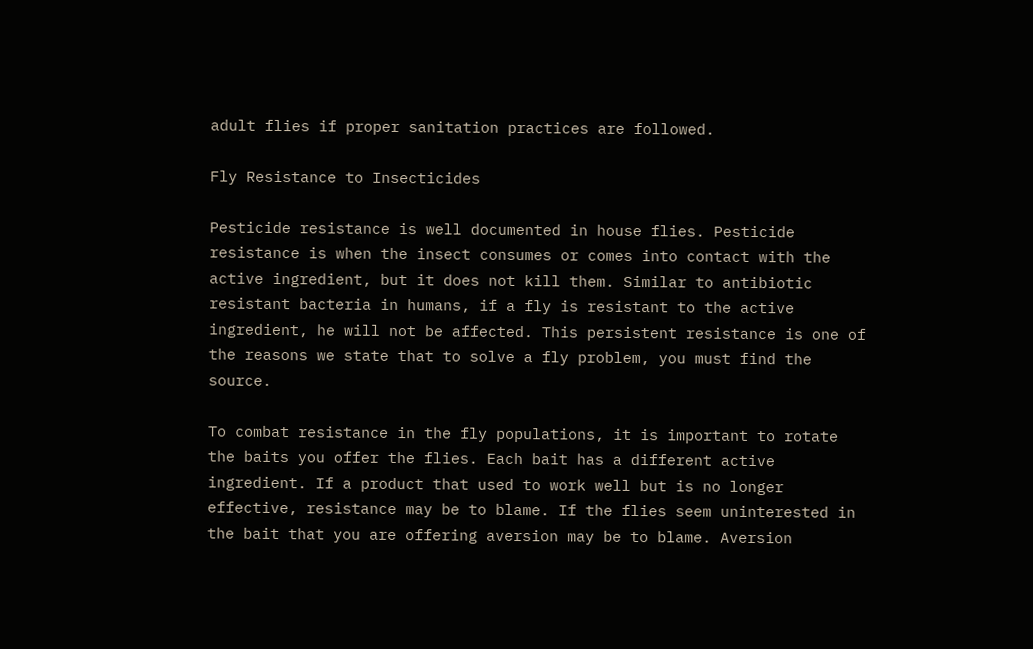adult flies if proper sanitation practices are followed.

Fly Resistance to Insecticides

Pesticide resistance is well documented in house flies. Pesticide resistance is when the insect consumes or comes into contact with the active ingredient, but it does not kill them. Similar to antibiotic resistant bacteria in humans, if a fly is resistant to the active ingredient, he will not be affected. This persistent resistance is one of the reasons we state that to solve a fly problem, you must find the source.

To combat resistance in the fly populations, it is important to rotate the baits you offer the flies. Each bait has a different active ingredient. If a product that used to work well but is no longer effective, resistance may be to blame. If the flies seem uninterested in the bait that you are offering aversion may be to blame. Aversion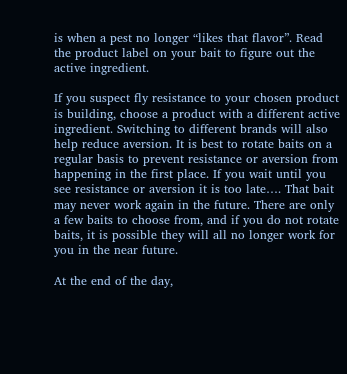is when a pest no longer “likes that flavor”. Read the product label on your bait to figure out the active ingredient.

If you suspect fly resistance to your chosen product is building, choose a product with a different active ingredient. Switching to different brands will also help reduce aversion. It is best to rotate baits on a regular basis to prevent resistance or aversion from happening in the first place. If you wait until you see resistance or aversion it is too late…. That bait may never work again in the future. There are only a few baits to choose from, and if you do not rotate baits, it is possible they will all no longer work for you in the near future.

At the end of the day,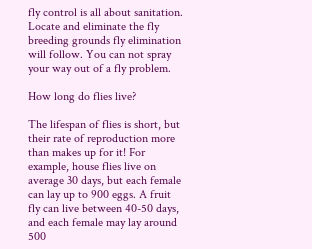fly control is all about sanitation. Locate and eliminate the fly breeding grounds fly elimination will follow. You can not spray your way out of a fly problem.

How long do flies live?

The lifespan of flies is short, but their rate of reproduction more than makes up for it! For example, house flies live on average 30 days, but each female can lay up to 900 eggs. A fruit fly can live between 40-50 days, and each female may lay around 500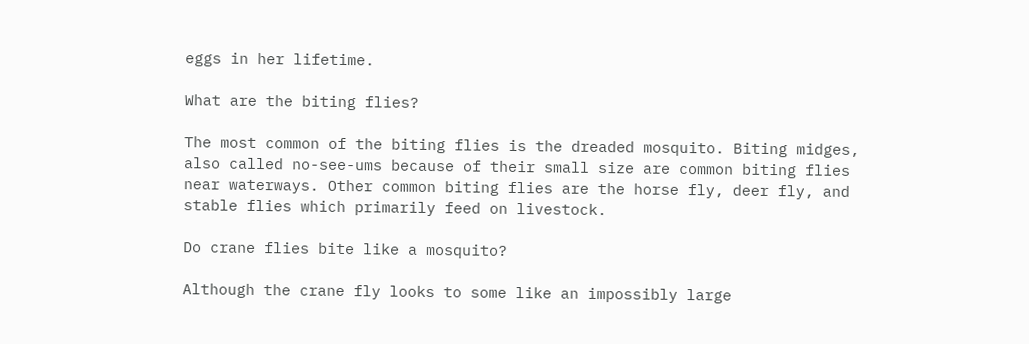eggs in her lifetime.

What are the biting flies?

The most common of the biting flies is the dreaded mosquito. Biting midges, also called no-see-ums because of their small size are common biting flies near waterways. Other common biting flies are the horse fly, deer fly, and stable flies which primarily feed on livestock.

Do crane flies bite like a mosquito?

Although the crane fly looks to some like an impossibly large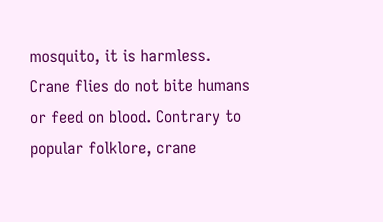mosquito, it is harmless. Crane flies do not bite humans or feed on blood. Contrary to popular folklore, crane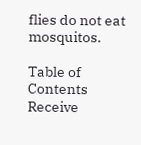flies do not eat mosquitos.

Table of Contents
Receive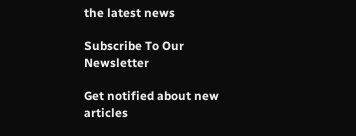the latest news

Subscribe To Our Newsletter

Get notified about new articles